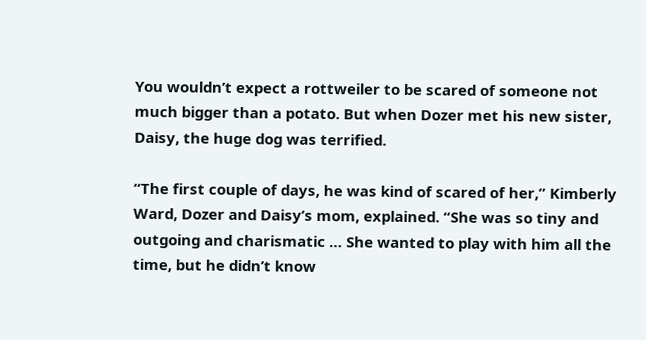You wouldn’t expect a rottweiler to be scared of someone not much bigger than a potato. But when Dozer met his new sister, Daisy, the huge dog was terrified.

“The first couple of days, he was kind of scared of her,” Kimberly Ward, Dozer and Daisy’s mom, explained. “She was so tiny and outgoing and charismatic … She wanted to play with him all the time, but he didn’t know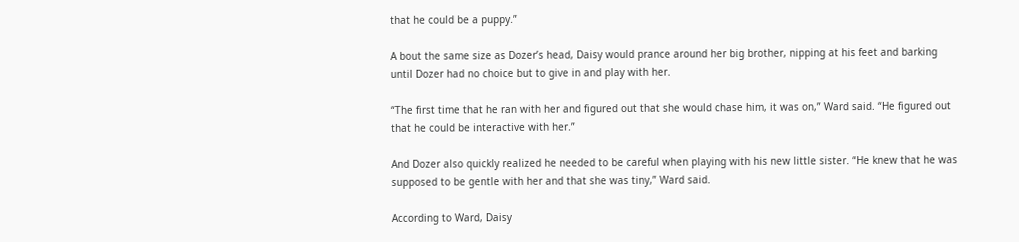that he could be a puppy.”

A bout the same size as Dozer’s head, Daisy would prance around her big brother, nipping at his feet and barking until Dozer had no choice but to give in and play with her.

“The first time that he ran with her and figured out that she would chase him, it was on,” Ward said. “He figured out that he could be interactive with her.”

And Dozer also quickly realized he needed to be careful when playing with his new little sister. “He knew that he was supposed to be gentle with her and that she was tiny,” Ward said.

According to Ward, Daisy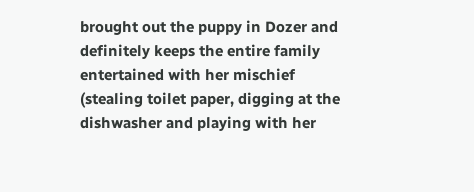brought out the puppy in Dozer and definitely keeps the entire family entertained with her mischief (stealing toilet paper, digging at the dishwasher and playing with her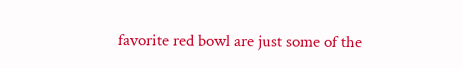favorite red bowl are just some of the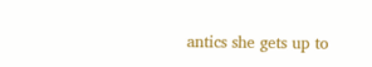antics she gets up to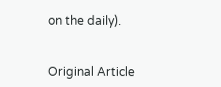on the daily).


Original Article